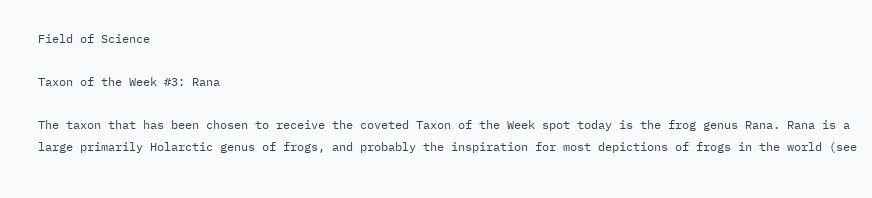Field of Science

Taxon of the Week #3: Rana

The taxon that has been chosen to receive the coveted Taxon of the Week spot today is the frog genus Rana. Rana is a large primarily Holarctic genus of frogs, and probably the inspiration for most depictions of frogs in the world (see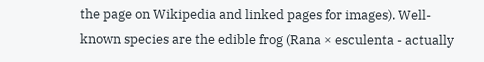the page on Wikipedia and linked pages for images). Well-known species are the edible frog (Rana × esculenta - actually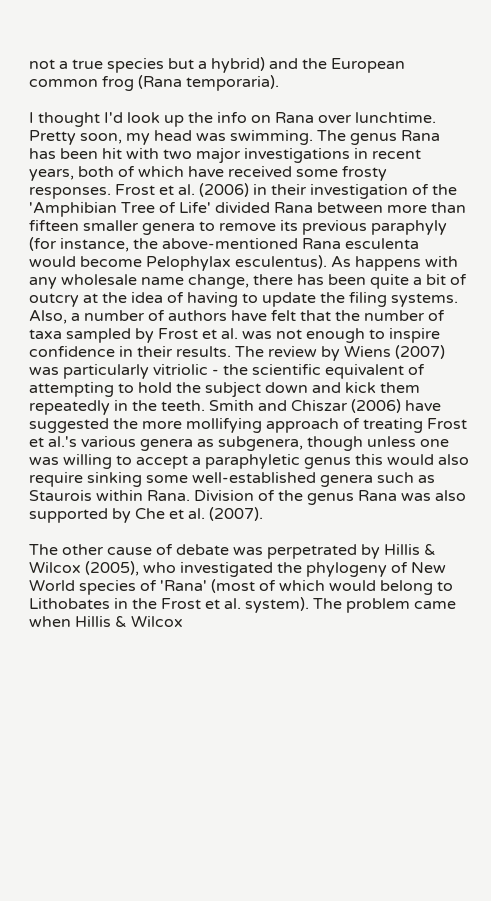not a true species but a hybrid) and the European common frog (Rana temporaria).

I thought I'd look up the info on Rana over lunchtime. Pretty soon, my head was swimming. The genus Rana has been hit with two major investigations in recent years, both of which have received some frosty responses. Frost et al. (2006) in their investigation of the 'Amphibian Tree of Life' divided Rana between more than fifteen smaller genera to remove its previous paraphyly (for instance, the above-mentioned Rana esculenta would become Pelophylax esculentus). As happens with any wholesale name change, there has been quite a bit of outcry at the idea of having to update the filing systems. Also, a number of authors have felt that the number of taxa sampled by Frost et al. was not enough to inspire confidence in their results. The review by Wiens (2007) was particularly vitriolic - the scientific equivalent of attempting to hold the subject down and kick them repeatedly in the teeth. Smith and Chiszar (2006) have suggested the more mollifying approach of treating Frost et al.'s various genera as subgenera, though unless one was willing to accept a paraphyletic genus this would also require sinking some well-established genera such as Staurois within Rana. Division of the genus Rana was also supported by Che et al. (2007).

The other cause of debate was perpetrated by Hillis & Wilcox (2005), who investigated the phylogeny of New World species of 'Rana' (most of which would belong to Lithobates in the Frost et al. system). The problem came when Hillis & Wilcox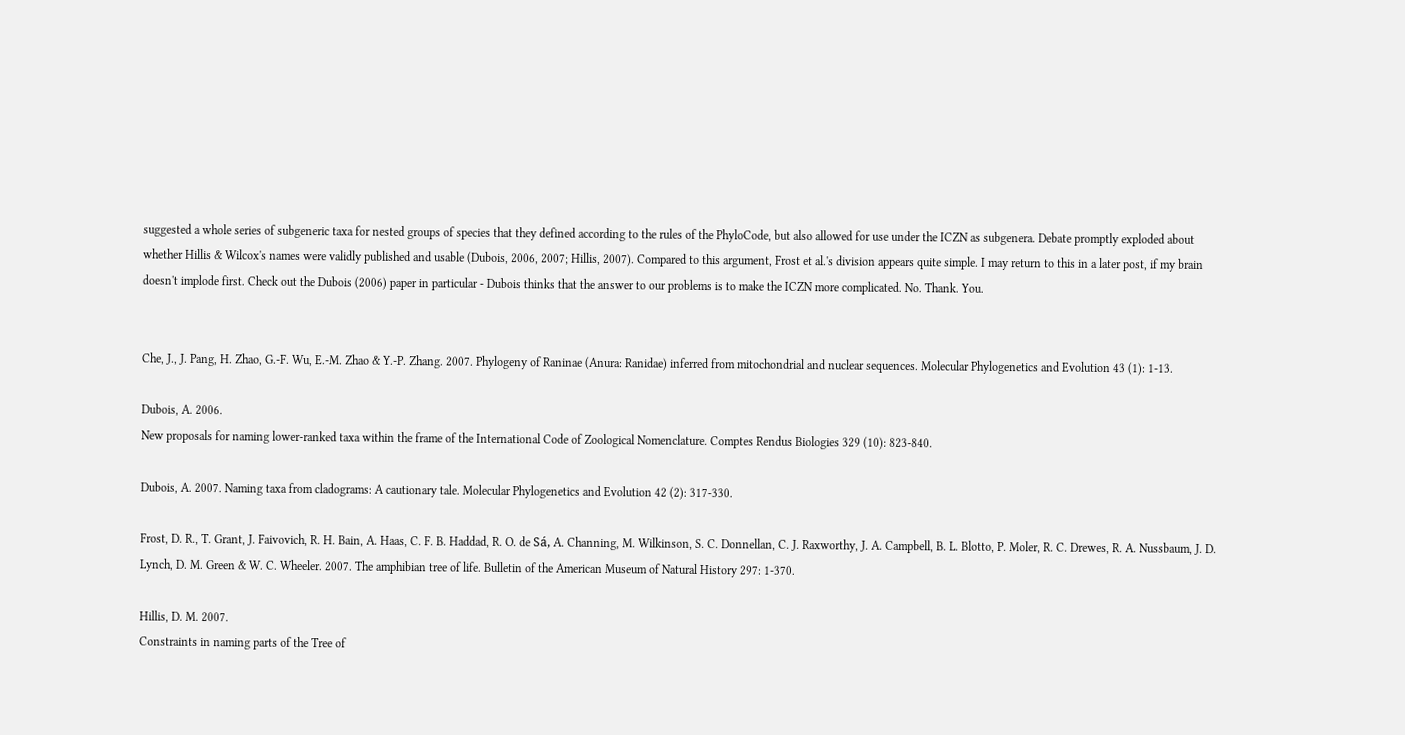suggested a whole series of subgeneric taxa for nested groups of species that they defined according to the rules of the PhyloCode, but also allowed for use under the ICZN as subgenera. Debate promptly exploded about whether Hillis & Wilcox's names were validly published and usable (Dubois, 2006, 2007; Hillis, 2007). Compared to this argument, Frost et al.'s division appears quite simple. I may return to this in a later post, if my brain doesn't implode first. Check out the Dubois (2006) paper in particular - Dubois thinks that the answer to our problems is to make the ICZN more complicated. No. Thank. You.


Che, J., J. Pang, H. Zhao, G.-F. Wu, E.-M. Zhao & Y.-P. Zhang. 2007. Phylogeny of Raninae (Anura: Ranidae) inferred from mitochondrial and nuclear sequences. Molecular Phylogenetics and Evolution 43 (1): 1-13.

Dubois, A. 2006.
New proposals for naming lower-ranked taxa within the frame of the International Code of Zoological Nomenclature. Comptes Rendus Biologies 329 (10): 823-840.

Dubois, A. 2007. Naming taxa from cladograms: A cautionary tale. Molecular Phylogenetics and Evolution 42 (2): 317-330.

Frost, D. R., T. Grant, J. Faivovich, R. H. Bain, A. Haas, C. F. B. Haddad, R. O. de Sá, A. Channing, M. Wilkinson, S. C. Donnellan, C. J. Raxworthy, J. A. Campbell, B. L. Blotto, P. Moler, R. C. Drewes, R. A. Nussbaum, J. D. Lynch, D. M. Green & W. C. Wheeler. 2007. The amphibian tree of life. Bulletin of the American Museum of Natural History 297: 1-370.

Hillis, D. M. 2007.
Constraints in naming parts of the Tree of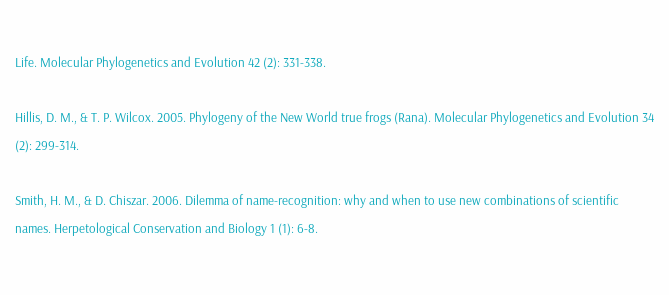Life. Molecular Phylogenetics and Evolution 42 (2): 331-338.

Hillis, D. M., & T. P. Wilcox. 2005. Phylogeny of the New World true frogs (Rana). Molecular Phylogenetics and Evolution 34 (2): 299-314.

Smith, H. M., & D. Chiszar. 2006. Dilemma of name-recognition: why and when to use new combinations of scientific names. Herpetological Conservation and Biology 1 (1): 6-8.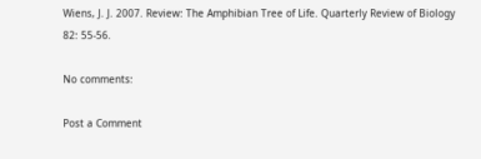Wiens, J. J. 2007. Review: The Amphibian Tree of Life. Quarterly Review of Biology 82: 55-56.

No comments:

Post a Comment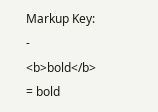Markup Key:
- <b>bold</b> = bold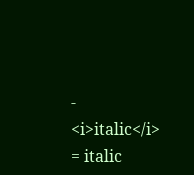- <i>italic</i> = italic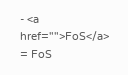- <a href="">FoS</a> = FoS